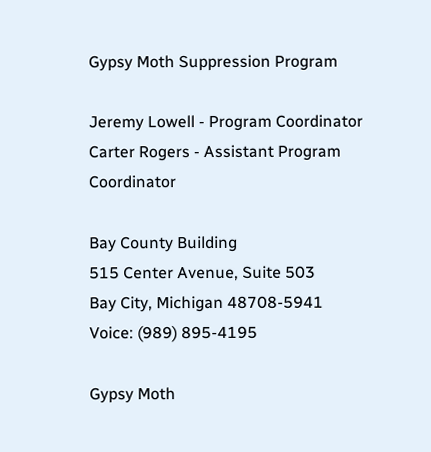Gypsy Moth Suppression Program

Jeremy Lowell - Program Coordinator
Carter Rogers - Assistant Program Coordinator

Bay County Building
515 Center Avenue, Suite 503
Bay City, Michigan 48708-5941
Voice: (989) 895-4195

Gypsy Moth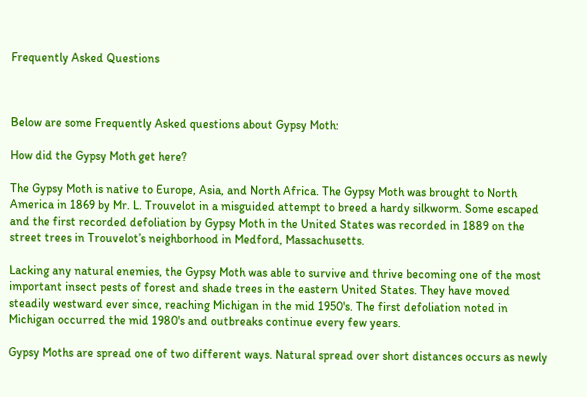Frequently Asked Questions



Below are some Frequently Asked questions about Gypsy Moth:

How did the Gypsy Moth get here?

The Gypsy Moth is native to Europe, Asia, and North Africa. The Gypsy Moth was brought to North America in 1869 by Mr. L. Trouvelot in a misguided attempt to breed a hardy silkworm. Some escaped and the first recorded defoliation by Gypsy Moth in the United States was recorded in 1889 on the street trees in Trouvelot’s neighborhood in Medford, Massachusetts.

Lacking any natural enemies, the Gypsy Moth was able to survive and thrive becoming one of the most important insect pests of forest and shade trees in the eastern United States. They have moved steadily westward ever since, reaching Michigan in the mid 1950's. The first defoliation noted in Michigan occurred the mid 1980's and outbreaks continue every few years.

Gypsy Moths are spread one of two different ways. Natural spread over short distances occurs as newly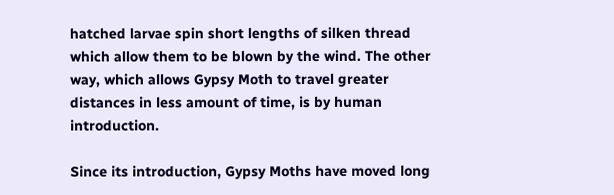hatched larvae spin short lengths of silken thread which allow them to be blown by the wind. The other way, which allows Gypsy Moth to travel greater distances in less amount of time, is by human introduction.

Since its introduction, Gypsy Moths have moved long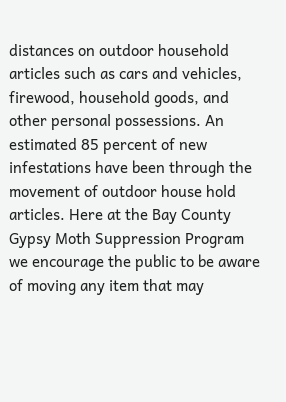distances on outdoor household articles such as cars and vehicles, firewood, household goods, and other personal possessions. An estimated 85 percent of new infestations have been through the movement of outdoor house hold articles. Here at the Bay County Gypsy Moth Suppression Program we encourage the public to be aware of moving any item that may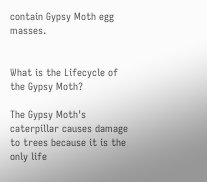contain Gypsy Moth egg masses.


What is the Lifecycle of the Gypsy Moth?

The Gypsy Moth's caterpillar causes damage to trees because it is the only life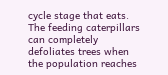cycle stage that eats. The feeding caterpillars can completely defoliates trees when the population reaches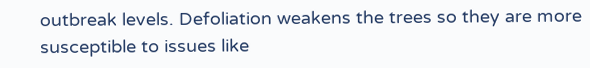outbreak levels. Defoliation weakens the trees so they are more susceptible to issues like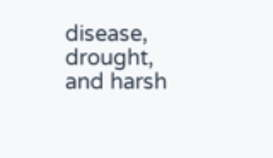disease, drought, and harsh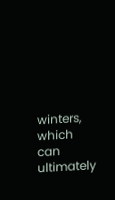winters, which can ultimately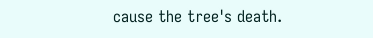cause the tree's death.